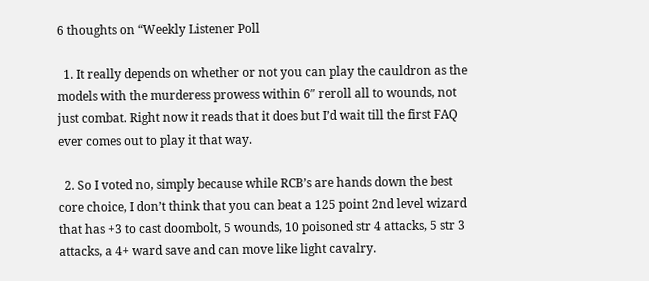6 thoughts on “Weekly Listener Poll

  1. It really depends on whether or not you can play the cauldron as the models with the murderess prowess within 6″ reroll all to wounds, not just combat. Right now it reads that it does but I’d wait till the first FAQ ever comes out to play it that way.

  2. So I voted no, simply because while RCB’s are hands down the best core choice, I don’t think that you can beat a 125 point 2nd level wizard that has +3 to cast doombolt, 5 wounds, 10 poisoned str 4 attacks, 5 str 3 attacks, a 4+ ward save and can move like light cavalry.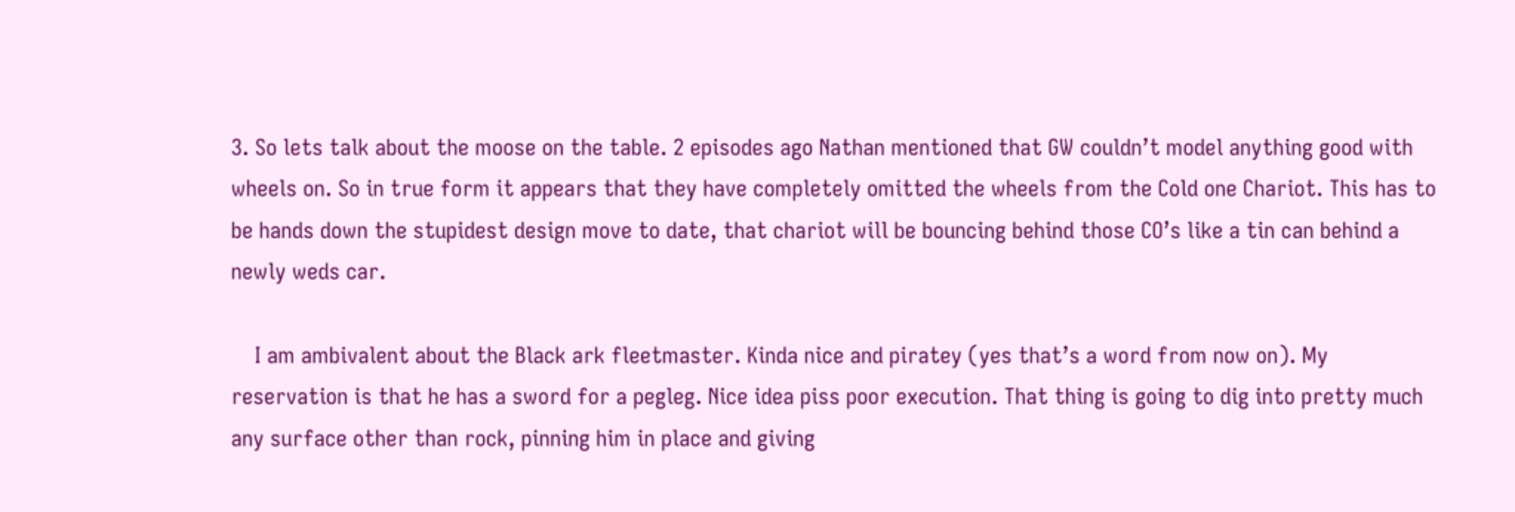3. So lets talk about the moose on the table. 2 episodes ago Nathan mentioned that GW couldn’t model anything good with wheels on. So in true form it appears that they have completely omitted the wheels from the Cold one Chariot. This has to be hands down the stupidest design move to date, that chariot will be bouncing behind those CO’s like a tin can behind a newly weds car.

    I am ambivalent about the Black ark fleetmaster. Kinda nice and piratey (yes that’s a word from now on). My reservation is that he has a sword for a pegleg. Nice idea piss poor execution. That thing is going to dig into pretty much any surface other than rock, pinning him in place and giving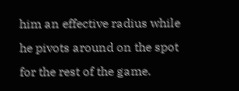him an effective radius while he pivots around on the spot for the rest of the game.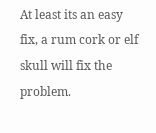At least its an easy fix, a rum cork or elf skull will fix the problem.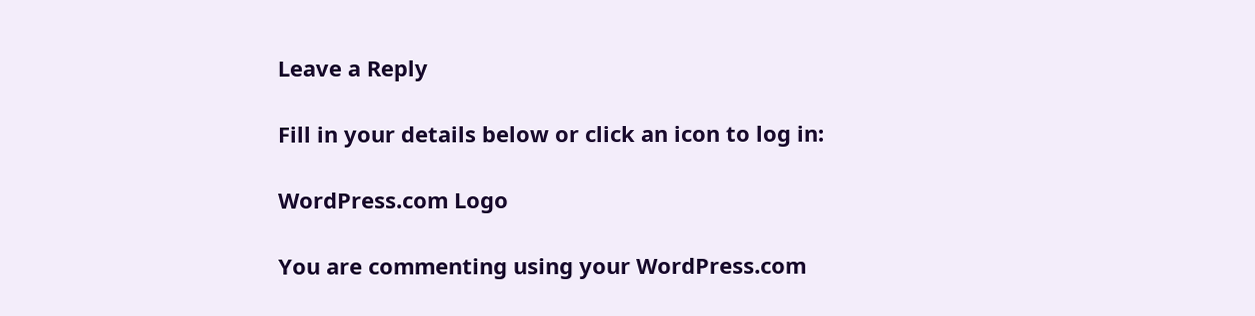Leave a Reply

Fill in your details below or click an icon to log in:

WordPress.com Logo

You are commenting using your WordPress.com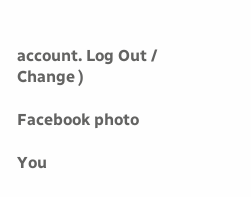account. Log Out /  Change )

Facebook photo

You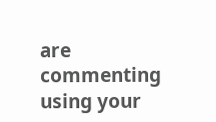are commenting using your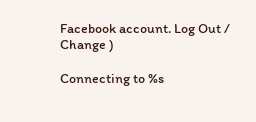Facebook account. Log Out /  Change )

Connecting to %s